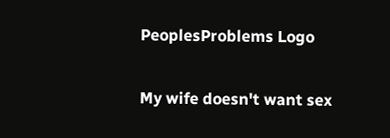PeoplesProblems Logo

My wife doesn't want sex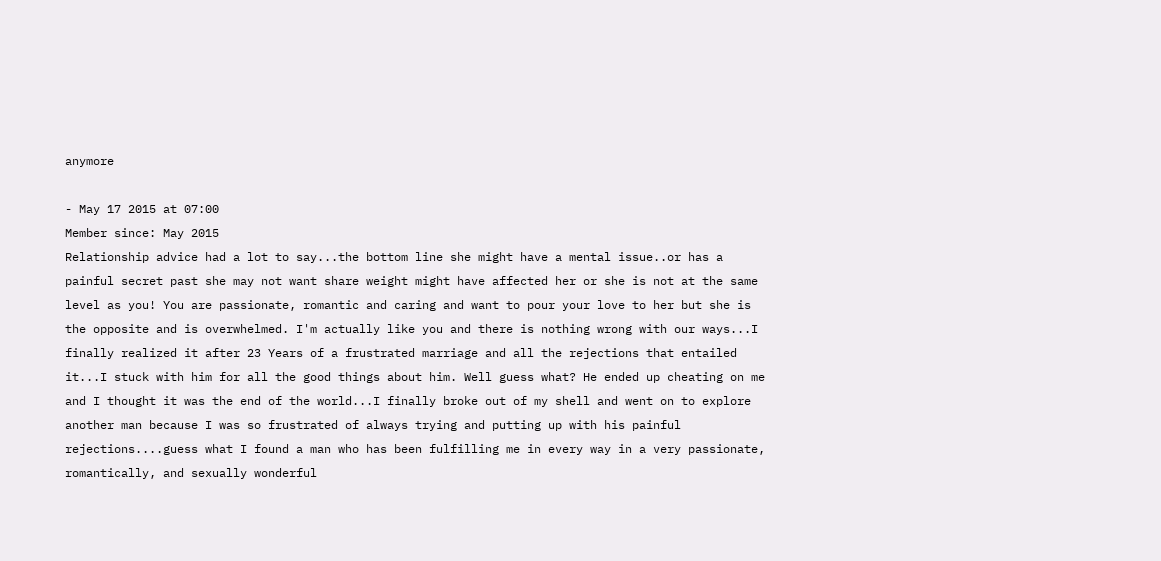anymore

- May 17 2015 at 07:00
Member since: May 2015
Relationship advice had a lot to say...the bottom line she might have a mental issue..or has a painful secret past she may not want share weight might have affected her or she is not at the same level as you! You are passionate, romantic and caring and want to pour your love to her but she is the opposite and is overwhelmed. I'm actually like you and there is nothing wrong with our ways...I finally realized it after 23 Years of a frustrated marriage and all the rejections that entailed it...I stuck with him for all the good things about him. Well guess what? He ended up cheating on me and I thought it was the end of the world...I finally broke out of my shell and went on to explore another man because I was so frustrated of always trying and putting up with his painful rejections....guess what I found a man who has been fulfilling me in every way in a very passionate, romantically, and sexually wonderful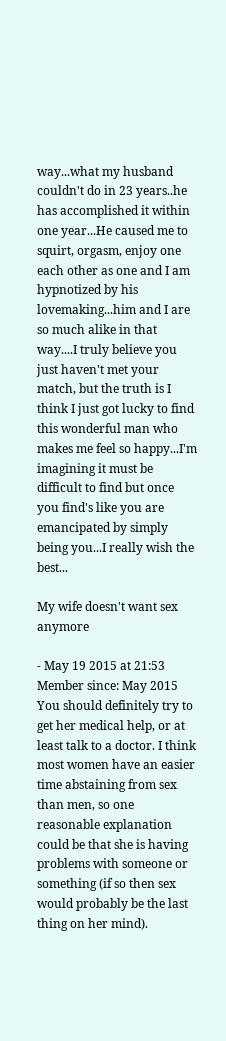way...what my husband couldn't do in 23 years..he has accomplished it within one year...He caused me to squirt, orgasm, enjoy one each other as one and I am hypnotized by his lovemaking...him and I are so much alike in that way....I truly believe you just haven't met your match, but the truth is I think I just got lucky to find this wonderful man who makes me feel so happy...I'm imagining it must be difficult to find but once you find's like you are emancipated by simply being you...I really wish the best...

My wife doesn't want sex anymore

- May 19 2015 at 21:53
Member since: May 2015
You should definitely try to get her medical help, or at least talk to a doctor. I think most women have an easier time abstaining from sex than men, so one reasonable explanation could be that she is having problems with someone or something (if so then sex would probably be the last thing on her mind).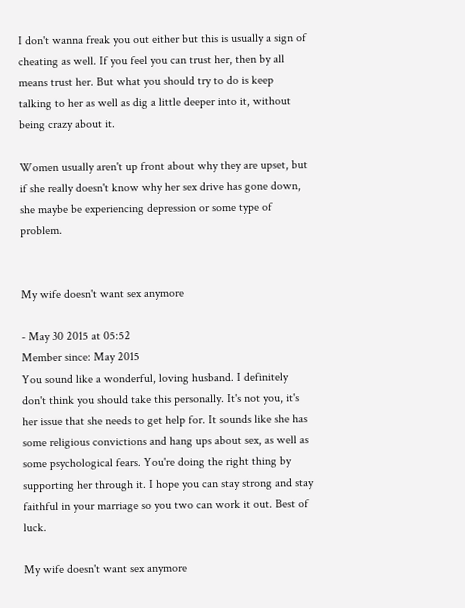I don't wanna freak you out either but this is usually a sign of cheating as well. If you feel you can trust her, then by all means trust her. But what you should try to do is keep talking to her as well as dig a little deeper into it, without being crazy about it.

Women usually aren't up front about why they are upset, but if she really doesn't know why her sex drive has gone down, she maybe be experiencing depression or some type of problem.


My wife doesn't want sex anymore

- May 30 2015 at 05:52
Member since: May 2015
You sound like a wonderful, loving husband. I definitely don't think you should take this personally. It's not you, it's her issue that she needs to get help for. It sounds like she has some religious convictions and hang ups about sex, as well as some psychological fears. You're doing the right thing by supporting her through it. I hope you can stay strong and stay faithful in your marriage so you two can work it out. Best of luck.

My wife doesn't want sex anymore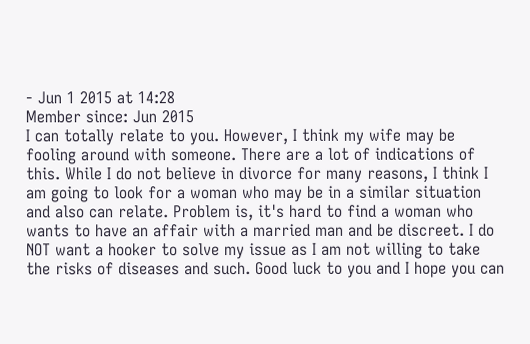- Jun 1 2015 at 14:28
Member since: Jun 2015
I can totally relate to you. However, I think my wife may be fooling around with someone. There are a lot of indications of this. While I do not believe in divorce for many reasons, I think I am going to look for a woman who may be in a similar situation and also can relate. Problem is, it's hard to find a woman who wants to have an affair with a married man and be discreet. I do NOT want a hooker to solve my issue as I am not willing to take the risks of diseases and such. Good luck to you and I hope you can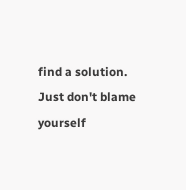find a solution. Just don't blame yourself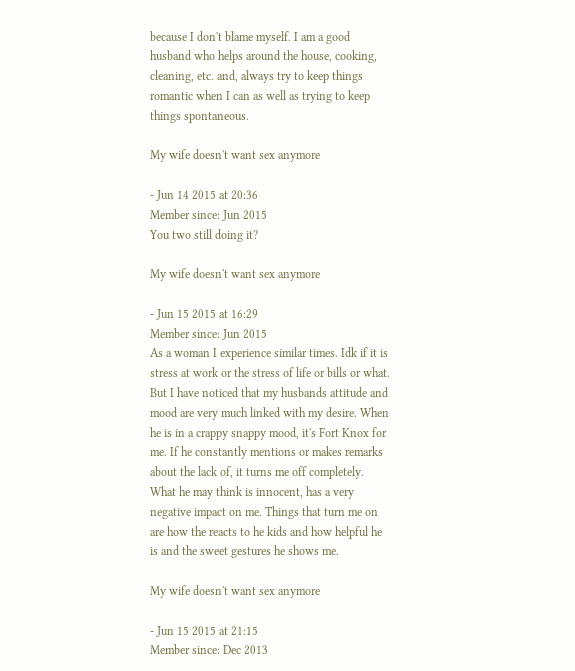because I don't blame myself. I am a good husband who helps around the house, cooking, cleaning, etc. and, always try to keep things romantic when I can as well as trying to keep things spontaneous.

My wife doesn't want sex anymore

- Jun 14 2015 at 20:36
Member since: Jun 2015
You two still doing it?

My wife doesn't want sex anymore

- Jun 15 2015 at 16:29
Member since: Jun 2015
As a woman I experience similar times. Idk if it is stress at work or the stress of life or bills or what. But I have noticed that my husbands attitude and mood are very much linked with my desire. When he is in a crappy snappy mood, it's Fort Knox for me. If he constantly mentions or makes remarks about the lack of, it turns me off completely. What he may think is innocent, has a very negative impact on me. Things that turn me on are how the reacts to he kids and how helpful he is and the sweet gestures he shows me.

My wife doesn't want sex anymore

- Jun 15 2015 at 21:15
Member since: Dec 2013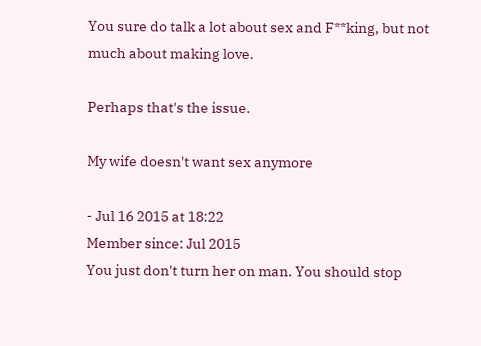You sure do talk a lot about sex and F**king, but not much about making love.

Perhaps that's the issue.

My wife doesn't want sex anymore

- Jul 16 2015 at 18:22
Member since: Jul 2015
You just don't turn her on man. You should stop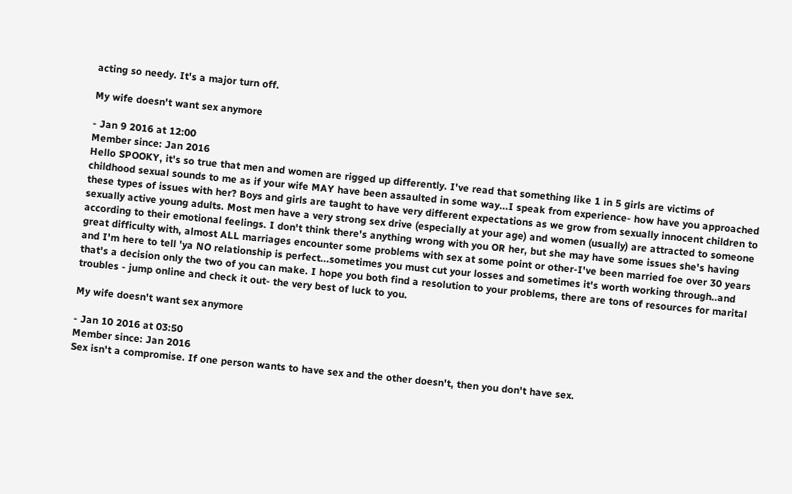acting so needy. It's a major turn off.

My wife doesn't want sex anymore

- Jan 9 2016 at 12:00
Member since: Jan 2016
Hello SPOOKY, it's so true that men and women are rigged up differently. I've read that something like 1 in 5 girls are victims of childhood sexual sounds to me as if your wife MAY have been assaulted in some way...I speak from experience- how have you approached these types of issues with her? Boys and girls are taught to have very different expectations as we grow from sexually innocent children to sexually active young adults. Most men have a very strong sex drive (especially at your age) and women (usually) are attracted to someone according to their emotional feelings. I don't think there's anything wrong with you OR her, but she may have some issues she's having great difficulty with, almost ALL marriages encounter some problems with sex at some point or other-I've been married foe over 30 years and I'm here to tell 'ya NO relationship is perfect...sometimes you must cut your losses and sometimes it's worth working through..and that's a decision only the two of you can make. I hope you both find a resolution to your problems, there are tons of resources for marital troubles - jump online and check it out- the very best of luck to you.

My wife doesn't want sex anymore

- Jan 10 2016 at 03:50
Member since: Jan 2016
Sex isn't a compromise. If one person wants to have sex and the other doesn't, then you don't have sex.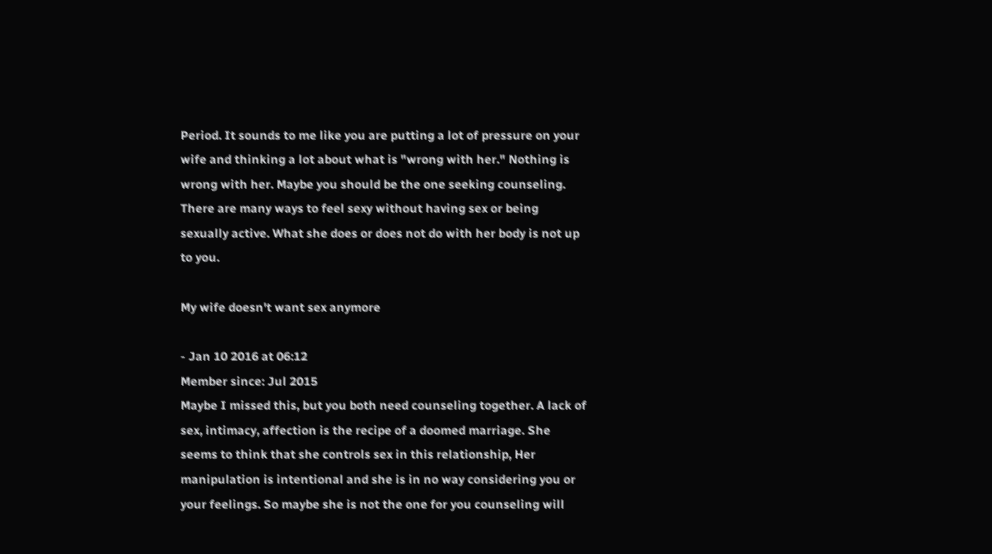Period. It sounds to me like you are putting a lot of pressure on your wife and thinking a lot about what is "wrong with her." Nothing is wrong with her. Maybe you should be the one seeking counseling. There are many ways to feel sexy without having sex or being sexually active. What she does or does not do with her body is not up to you.

My wife doesn't want sex anymore

- Jan 10 2016 at 06:12
Member since: Jul 2015
Maybe I missed this, but you both need counseling together. A lack of sex, intimacy, affection is the recipe of a doomed marriage. She seems to think that she controls sex in this relationship, Her manipulation is intentional and she is in no way considering you or your feelings. So maybe she is not the one for you counseling will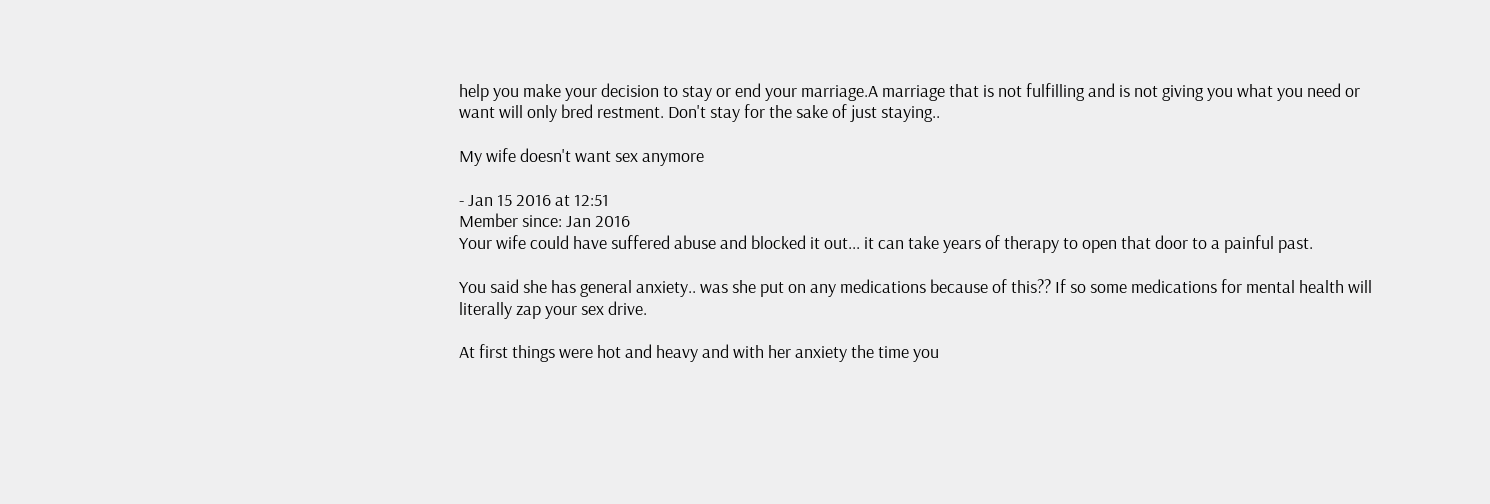help you make your decision to stay or end your marriage.A marriage that is not fulfilling and is not giving you what you need or want will only bred restment. Don't stay for the sake of just staying..

My wife doesn't want sex anymore

- Jan 15 2016 at 12:51
Member since: Jan 2016
Your wife could have suffered abuse and blocked it out... it can take years of therapy to open that door to a painful past.

You said she has general anxiety.. was she put on any medications because of this?? If so some medications for mental health will literally zap your sex drive.

At first things were hot and heavy and with her anxiety the time you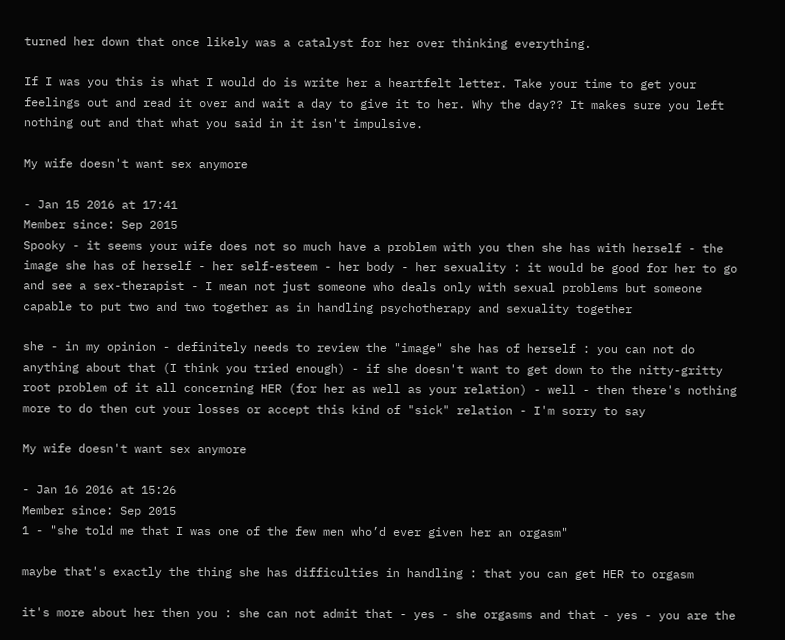turned her down that once likely was a catalyst for her over thinking everything.

If I was you this is what I would do is write her a heartfelt letter. Take your time to get your feelings out and read it over and wait a day to give it to her. Why the day?? It makes sure you left nothing out and that what you said in it isn't impulsive.

My wife doesn't want sex anymore

- Jan 15 2016 at 17:41
Member since: Sep 2015
Spooky - it seems your wife does not so much have a problem with you then she has with herself - the image she has of herself - her self-esteem - her body - her sexuality : it would be good for her to go and see a sex-therapist - I mean not just someone who deals only with sexual problems but someone capable to put two and two together as in handling psychotherapy and sexuality together

she - in my opinion - definitely needs to review the "image" she has of herself : you can not do anything about that (I think you tried enough) - if she doesn't want to get down to the nitty-gritty root problem of it all concerning HER (for her as well as your relation) - well - then there's nothing more to do then cut your losses or accept this kind of "sick" relation - I'm sorry to say

My wife doesn't want sex anymore

- Jan 16 2016 at 15:26
Member since: Sep 2015
1 - "she told me that I was one of the few men who’d ever given her an orgasm"

maybe that's exactly the thing she has difficulties in handling : that you can get HER to orgasm

it's more about her then you : she can not admit that - yes - she orgasms and that - yes - you are the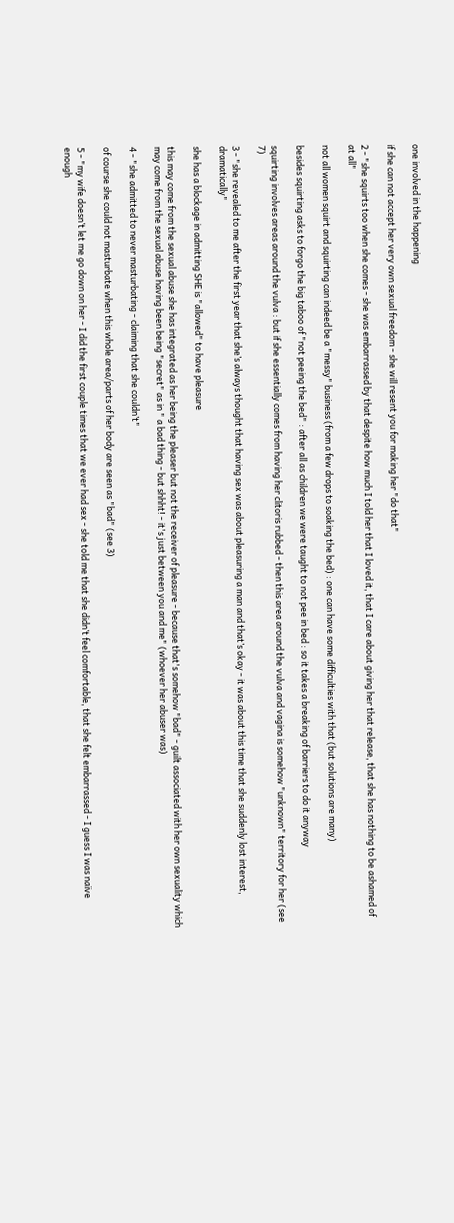one involved in the happening

if she can not accept her very own sexual freedom - she will resent you for making her "do that"

2 - "she squirts too when she comes - she was embarrassed by that despite how much I told her that I loved it, that I care about giving her that release, that she has nothing to be ashamed of at all"

not all women squirt and squirting can indeed be a "messy" business (from a few drops to soaking the bed) : one can have some difficulties with that (but solutions are many)

besides squirting asks to forgo the big taboo of "not peeing the bed" : after all as children we were taught to not pee in bed : so it takes a breaking of barriers to do it anyway

squirting involves areas around the vulva : but if she essentially comes from having her clitoris rubbed - then this area around the vulva and vagina is somehow "unknown" territory for her (see 7)

3 - "she revealed to me after the first year that she’s always thought that having sex was about pleasuring a man and that’s okay - it was about this time that she suddenly lost interest, dramatically"

she has a blockage in admitting SHE is "allowed" to have pleasure

this may come from the sexual abuse she has integrated as her being the pleaser but not the receiver of pleasure - because that's somehow "bad" - guilt associated with her own sexuality which may come from the sexual abuse having been being "secret" as in " a bad thing - but shhht! - it's just between you and me" (whoever her abuser was)

4 - "she admitted to never masturbating - claiming that she couldn’t"

of course she could not masturbate when this whole area/parts of her body are seen as "bad" (see 3)

5 - "my wife doesn’t let me go down on her - I did the first couple times that we ever had sex - she told me that she didn’t feel comfortable, that she felt embarrassed - I guess I was naïve enough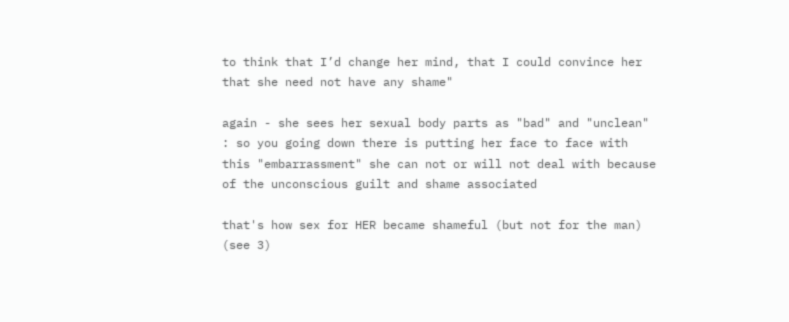to think that I’d change her mind, that I could convince her that she need not have any shame"

again - she sees her sexual body parts as "bad" and "unclean" : so you going down there is putting her face to face with this "embarrassment" she can not or will not deal with because of the unconscious guilt and shame associated

that's how sex for HER became shameful (but not for the man) (see 3)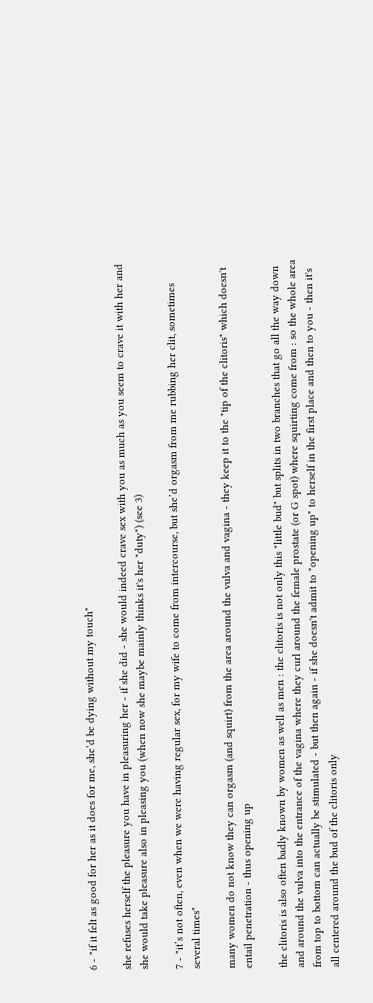6 - "if it felt as good for her as it does for me, she’d be dying without my touch"

she refuses herself the pleasure you have in pleasuring her - if she did - she would indeed crave sex with you as much as you seem to crave it with her and she would take pleasure also in pleasing you (when now she maybe mainly thinks it's her "duty") (see 3)

7 - "it’s not often, even when we were having regular sex, for my wife to come from intercourse, but she’d orgasm from me rubbing her clit, sometimes several times"

many women do not know they can orgasm (and squirt) from the area around the vulva and vagina - they keep it to the "tip of the clitoris" which doesn't entail penetration - thus opening up

the clitoris is also often badly known by women as well as men : the clitoris is not only this "little bud" but splits in two branches that go all the way down and around the vulva into the entrance of the vagina where they curl around the female prostate (or G spot) where squirting come from : so the whole area from top to bottom can actually be stimulated - but then again - if she doesn't admit to "opening up" to herself in the first place and then to you - then it's all centered around the bud of the clitoris only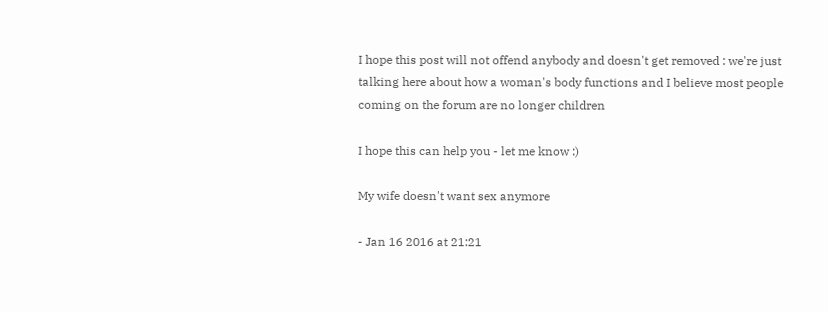I hope this post will not offend anybody and doesn't get removed : we're just talking here about how a woman's body functions and I believe most people coming on the forum are no longer children

I hope this can help you - let me know :)

My wife doesn't want sex anymore

- Jan 16 2016 at 21:21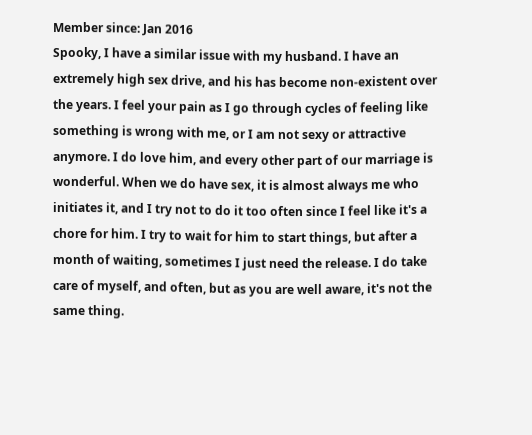Member since: Jan 2016
Spooky, I have a similar issue with my husband. I have an extremely high sex drive, and his has become non-existent over the years. I feel your pain as I go through cycles of feeling like something is wrong with me, or I am not sexy or attractive anymore. I do love him, and every other part of our marriage is wonderful. When we do have sex, it is almost always me who initiates it, and I try not to do it too often since I feel like it's a chore for him. I try to wait for him to start things, but after a month of waiting, sometimes I just need the release. I do take care of myself, and often, but as you are well aware, it's not the same thing.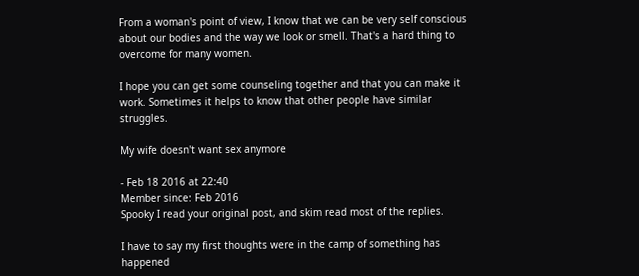From a woman's point of view, I know that we can be very self conscious about our bodies and the way we look or smell. That's a hard thing to overcome for many women.

I hope you can get some counseling together and that you can make it work. Sometimes it helps to know that other people have similar struggles.

My wife doesn't want sex anymore

- Feb 18 2016 at 22:40
Member since: Feb 2016
Spooky I read your original post, and skim read most of the replies.

I have to say my first thoughts were in the camp of something has happened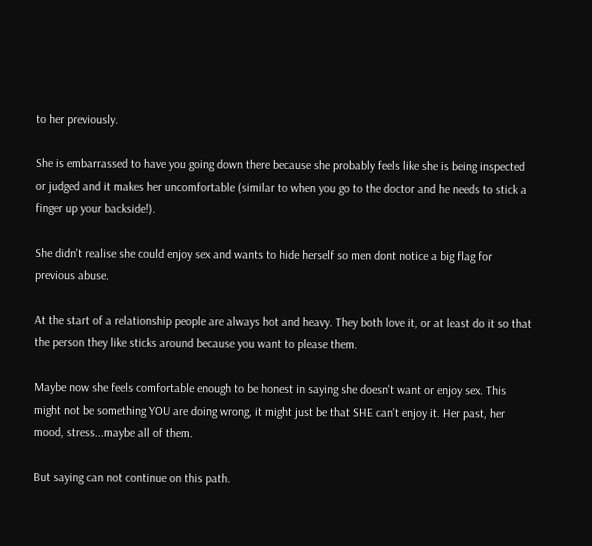to her previously.

She is embarrassed to have you going down there because she probably feels like she is being inspected or judged and it makes her uncomfortable (similar to when you go to the doctor and he needs to stick a finger up your backside!).

She didn't realise she could enjoy sex and wants to hide herself so men dont notice a big flag for previous abuse.

At the start of a relationship people are always hot and heavy. They both love it, or at least do it so that the person they like sticks around because you want to please them.

Maybe now she feels comfortable enough to be honest in saying she doesn't want or enjoy sex. This might not be something YOU are doing wrong, it might just be that SHE can't enjoy it. Her past, her mood, stress...maybe all of them.

But saying can not continue on this path.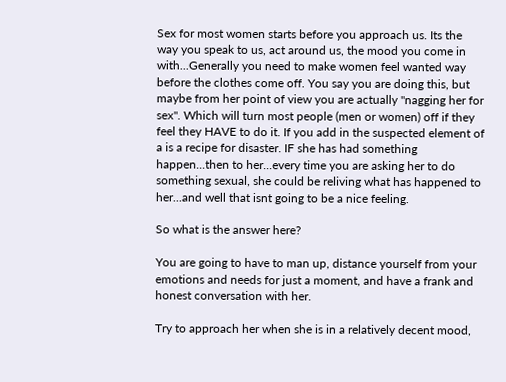Sex for most women starts before you approach us. Its the way you speak to us, act around us, the mood you come in with...Generally you need to make women feel wanted way before the clothes come off. You say you are doing this, but maybe from her point of view you are actually ''nagging her for sex''. Which will turn most people (men or women) off if they feel they HAVE to do it. If you add in the suspected element of a is a recipe for disaster. IF she has had something happen...then to her...every time you are asking her to do something sexual, she could be reliving what has happened to her...and well that isnt going to be a nice feeling.

So what is the answer here?

You are going to have to man up, distance yourself from your emotions and needs for just a moment, and have a frank and honest conversation with her.

Try to approach her when she is in a relatively decent mood,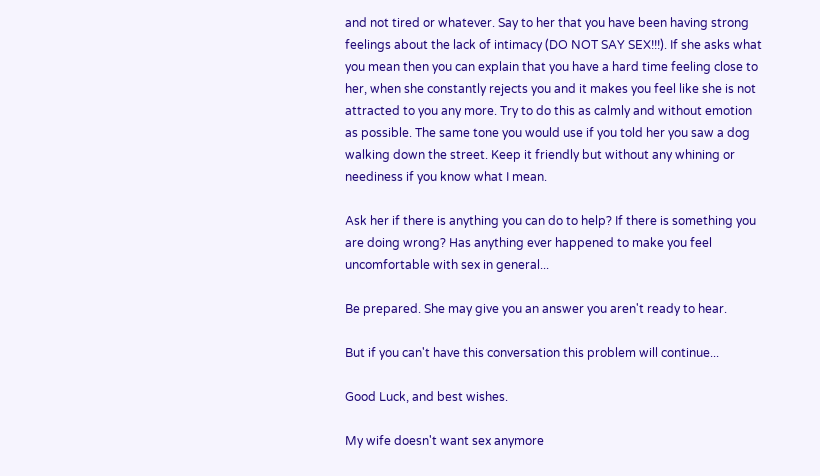and not tired or whatever. Say to her that you have been having strong feelings about the lack of intimacy (DO NOT SAY SEX!!!). If she asks what you mean then you can explain that you have a hard time feeling close to her, when she constantly rejects you and it makes you feel like she is not attracted to you any more. Try to do this as calmly and without emotion as possible. The same tone you would use if you told her you saw a dog walking down the street. Keep it friendly but without any whining or neediness if you know what I mean.

Ask her if there is anything you can do to help? If there is something you are doing wrong? Has anything ever happened to make you feel uncomfortable with sex in general...

Be prepared. She may give you an answer you aren't ready to hear.

But if you can't have this conversation this problem will continue...

Good Luck, and best wishes.

My wife doesn't want sex anymore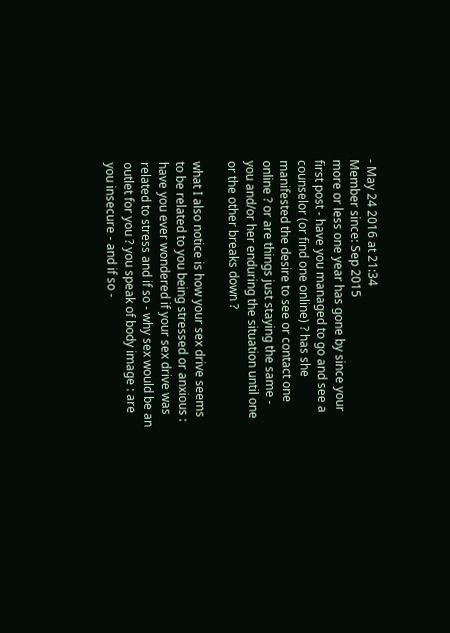- May 24 2016 at 21:34
Member since: Sep 2015
more or less one year has gone by since your first post - have you managed to go and see a counselor (or find one online) ? has she manifested the desire to see or contact one online ? or are things just staying the same - you and/or her enduring the situation until one or the other breaks down ?

what I also notice is how your sex drive seems to be related to you being stressed or anxious : have you ever wondered if your sex drive was related to stress and if so - why sex would be an outlet for you ? you speak of body image : are you insecure - and if so -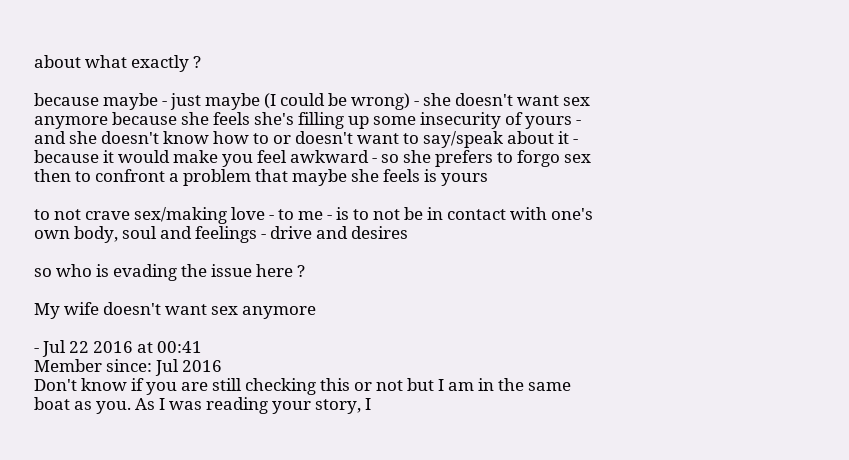about what exactly ?

because maybe - just maybe (I could be wrong) - she doesn't want sex anymore because she feels she's filling up some insecurity of yours - and she doesn't know how to or doesn't want to say/speak about it - because it would make you feel awkward - so she prefers to forgo sex then to confront a problem that maybe she feels is yours

to not crave sex/making love - to me - is to not be in contact with one's own body, soul and feelings - drive and desires

so who is evading the issue here ?

My wife doesn't want sex anymore

- Jul 22 2016 at 00:41
Member since: Jul 2016
Don't know if you are still checking this or not but I am in the same boat as you. As I was reading your story, I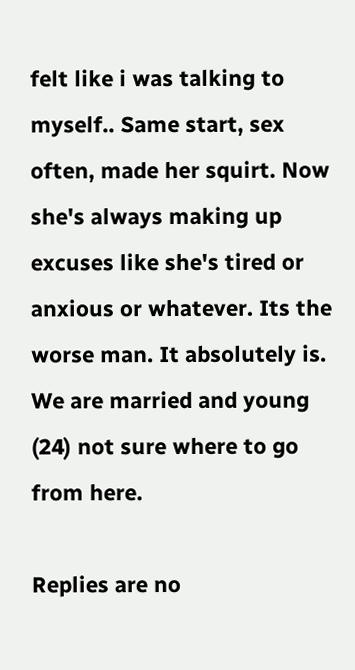felt like i was talking to myself.. Same start, sex often, made her squirt. Now she's always making up excuses like she's tired or anxious or whatever. Its the worse man. It absolutely is. We are married and young (24) not sure where to go from here.

Replies are no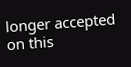longer accepted on this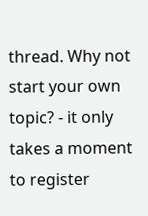thread. Why not start your own topic? - it only takes a moment to register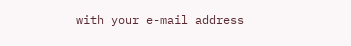with your e-mail address